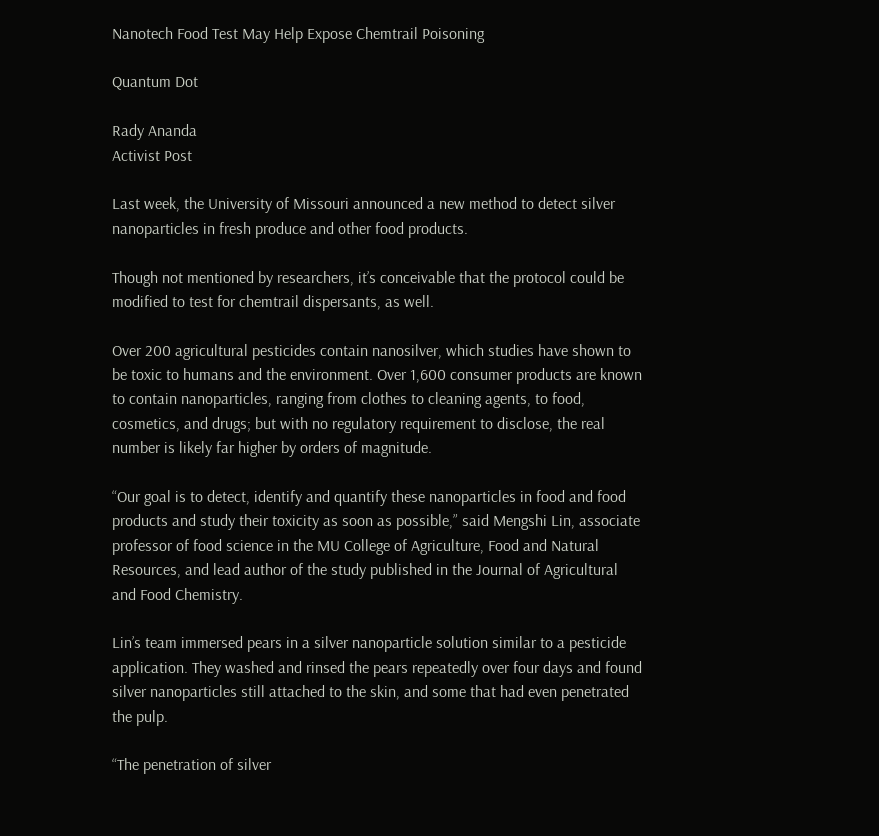Nanotech Food Test May Help Expose Chemtrail Poisoning

Quantum Dot

Rady Ananda
Activist Post

Last week, the University of Missouri announced a new method to detect silver nanoparticles in fresh produce and other food products.

Though not mentioned by researchers, it’s conceivable that the protocol could be modified to test for chemtrail dispersants, as well.

Over 200 agricultural pesticides contain nanosilver, which studies have shown to be toxic to humans and the environment. Over 1,600 consumer products are known to contain nanoparticles, ranging from clothes to cleaning agents, to food, cosmetics, and drugs; but with no regulatory requirement to disclose, the real number is likely far higher by orders of magnitude.

“Our goal is to detect, identify and quantify these nanoparticles in food and food products and study their toxicity as soon as possible,” said Mengshi Lin, associate professor of food science in the MU College of Agriculture, Food and Natural Resources, and lead author of the study published in the Journal of Agricultural and Food Chemistry.

Lin’s team immersed pears in a silver nanoparticle solution similar to a pesticide application. They washed and rinsed the pears repeatedly over four days and found silver nanoparticles still attached to the skin, and some that had even penetrated the pulp.

“The penetration of silver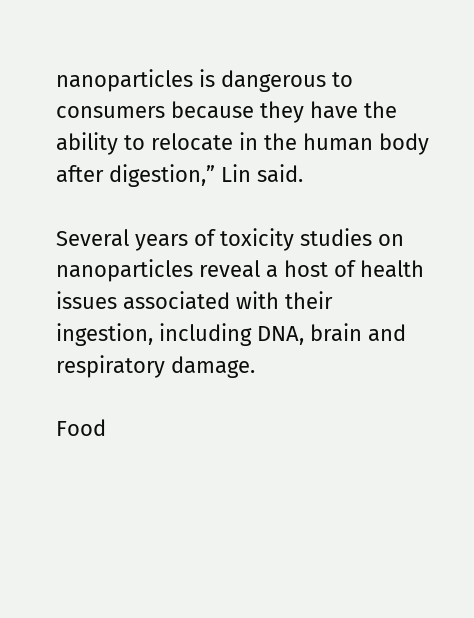nanoparticles is dangerous to consumers because they have the ability to relocate in the human body after digestion,” Lin said.

Several years of toxicity studies on nanoparticles reveal a host of health issues associated with their ingestion, including DNA, brain and respiratory damage.

Food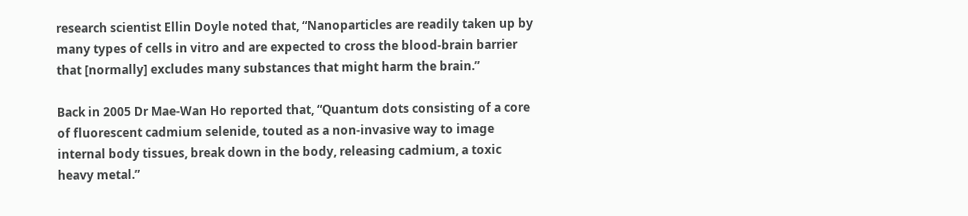research scientist Ellin Doyle noted that, “Nanoparticles are readily taken up by many types of cells in vitro and are expected to cross the blood-brain barrier that [normally] excludes many substances that might harm the brain.”

Back in 2005 Dr Mae-Wan Ho reported that, “Quantum dots consisting of a core of fluorescent cadmium selenide, touted as a non-invasive way to image internal body tissues, break down in the body, releasing cadmium, a toxic heavy metal.”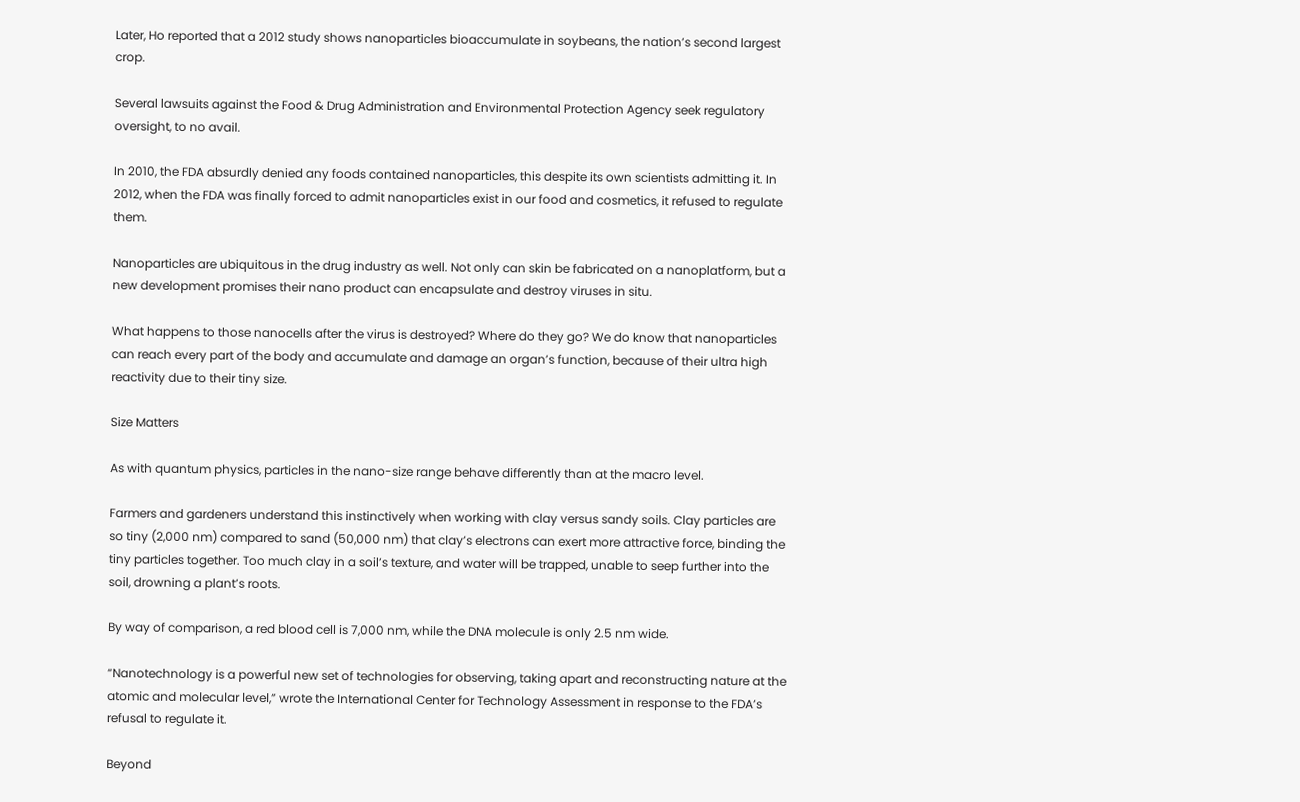Later, Ho reported that a 2012 study shows nanoparticles bioaccumulate in soybeans, the nation’s second largest crop.

Several lawsuits against the Food & Drug Administration and Environmental Protection Agency seek regulatory oversight, to no avail.

In 2010, the FDA absurdly denied any foods contained nanoparticles, this despite its own scientists admitting it. In 2012, when the FDA was finally forced to admit nanoparticles exist in our food and cosmetics, it refused to regulate them.

Nanoparticles are ubiquitous in the drug industry as well. Not only can skin be fabricated on a nanoplatform, but a new development promises their nano product can encapsulate and destroy viruses in situ.

What happens to those nanocells after the virus is destroyed? Where do they go? We do know that nanoparticles can reach every part of the body and accumulate and damage an organ’s function, because of their ultra high reactivity due to their tiny size.

Size Matters

As with quantum physics, particles in the nano-size range behave differently than at the macro level.

Farmers and gardeners understand this instinctively when working with clay versus sandy soils. Clay particles are so tiny (2,000 nm) compared to sand (50,000 nm) that clay’s electrons can exert more attractive force, binding the tiny particles together. Too much clay in a soil’s texture, and water will be trapped, unable to seep further into the soil, drowning a plant’s roots.

By way of comparison, a red blood cell is 7,000 nm, while the DNA molecule is only 2.5 nm wide.

“Nanotechnology is a powerful new set of technologies for observing, taking apart and reconstructing nature at the atomic and molecular level,” wrote the International Center for Technology Assessment in response to the FDA’s refusal to regulate it.

Beyond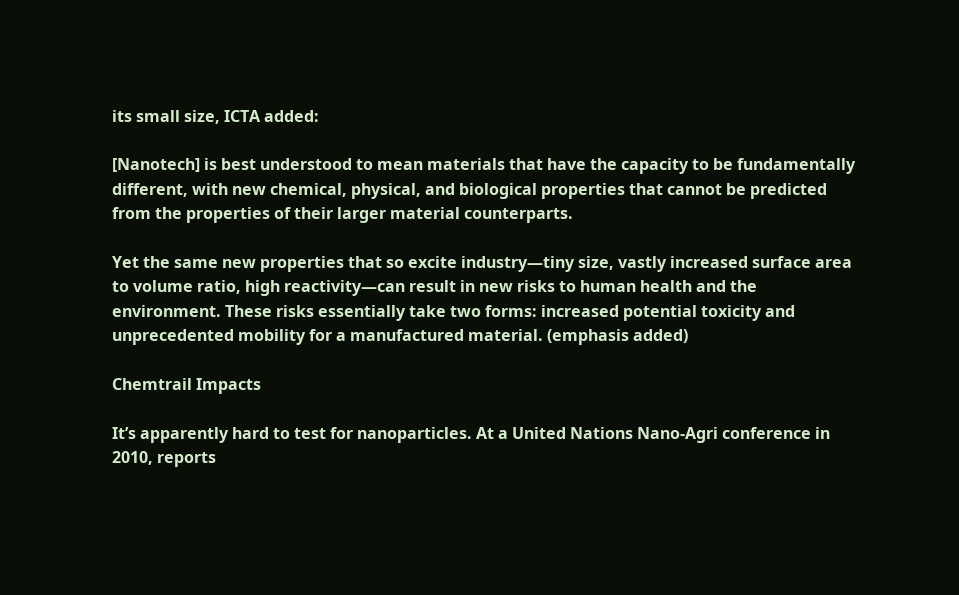its small size, ICTA added:

[Nanotech] is best understood to mean materials that have the capacity to be fundamentally different, with new chemical, physical, and biological properties that cannot be predicted from the properties of their larger material counterparts.

Yet the same new properties that so excite industry—tiny size, vastly increased surface area to volume ratio, high reactivity—can result in new risks to human health and the environment. These risks essentially take two forms: increased potential toxicity and unprecedented mobility for a manufactured material. (emphasis added)

Chemtrail Impacts

It’s apparently hard to test for nanoparticles. At a United Nations Nano-Agri conference in 2010, reports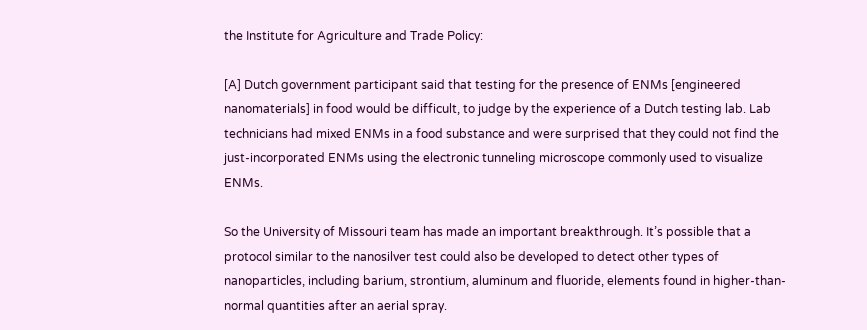the Institute for Agriculture and Trade Policy:

[A] Dutch government participant said that testing for the presence of ENMs [engineered nanomaterials] in food would be difficult, to judge by the experience of a Dutch testing lab. Lab technicians had mixed ENMs in a food substance and were surprised that they could not find the just-incorporated ENMs using the electronic tunneling microscope commonly used to visualize ENMs.

So the University of Missouri team has made an important breakthrough. It’s possible that a protocol similar to the nanosilver test could also be developed to detect other types of nanoparticles, including barium, strontium, aluminum and fluoride, elements found in higher-than-normal quantities after an aerial spray.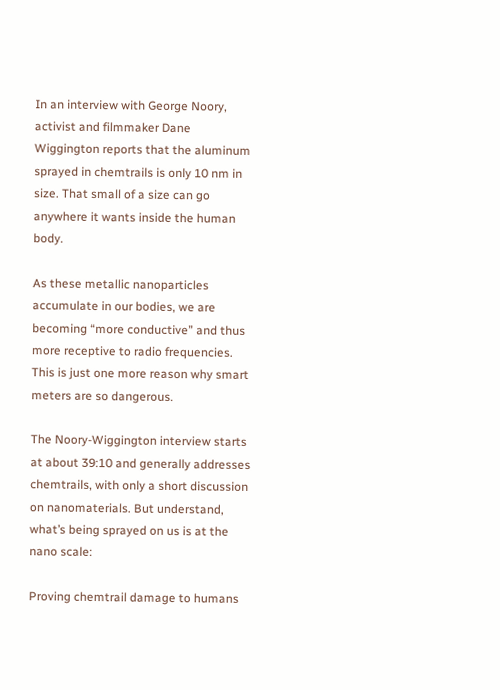In an interview with George Noory, activist and filmmaker Dane Wiggington reports that the aluminum sprayed in chemtrails is only 10 nm in size. That small of a size can go anywhere it wants inside the human body.

As these metallic nanoparticles accumulate in our bodies, we are becoming “more conductive” and thus more receptive to radio frequencies. This is just one more reason why smart meters are so dangerous.

The Noory-Wiggington interview starts at about 39:10 and generally addresses chemtrails, with only a short discussion on nanomaterials. But understand, what’s being sprayed on us is at the nano scale:

Proving chemtrail damage to humans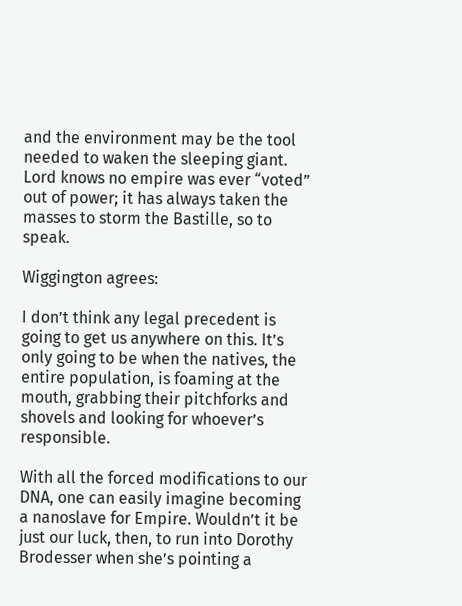and the environment may be the tool needed to waken the sleeping giant. Lord knows no empire was ever “voted” out of power; it has always taken the masses to storm the Bastille, so to speak.

Wiggington agrees:

I don’t think any legal precedent is going to get us anywhere on this. It’s only going to be when the natives, the entire population, is foaming at the mouth, grabbing their pitchforks and shovels and looking for whoever’s responsible.

With all the forced modifications to our DNA, one can easily imagine becoming a nanoslave for Empire. Wouldn’t it be just our luck, then, to run into Dorothy Brodesser when she’s pointing a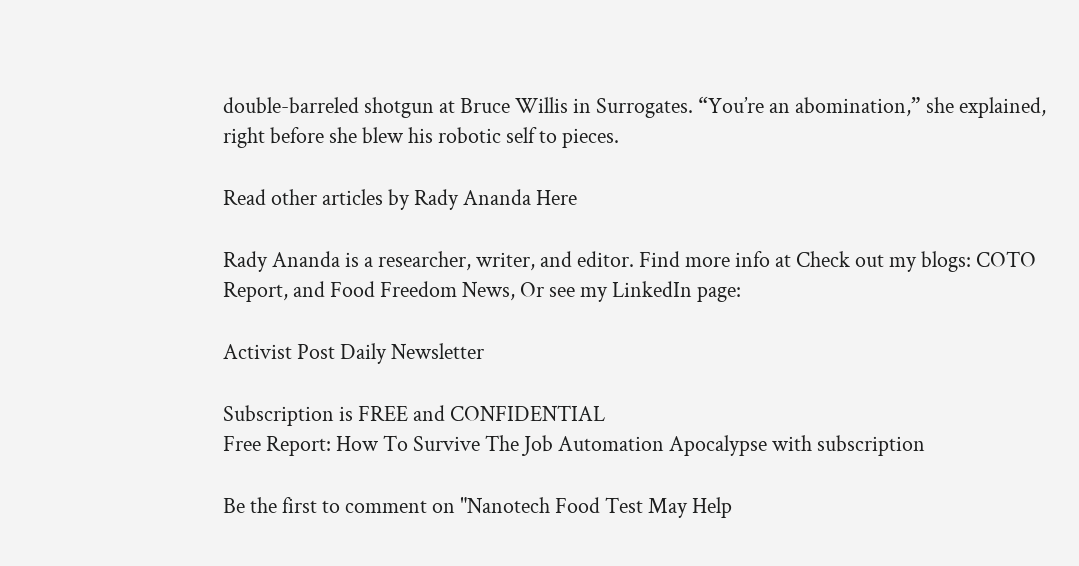double-barreled shotgun at Bruce Willis in Surrogates. “You’re an abomination,” she explained, right before she blew his robotic self to pieces.

Read other articles by Rady Ananda Here

Rady Ananda is a researcher, writer, and editor. Find more info at Check out my blogs: COTO Report, and Food Freedom News, Or see my LinkedIn page:

Activist Post Daily Newsletter

Subscription is FREE and CONFIDENTIAL
Free Report: How To Survive The Job Automation Apocalypse with subscription

Be the first to comment on "Nanotech Food Test May Help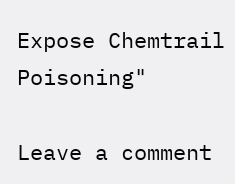Expose Chemtrail Poisoning"

Leave a comment